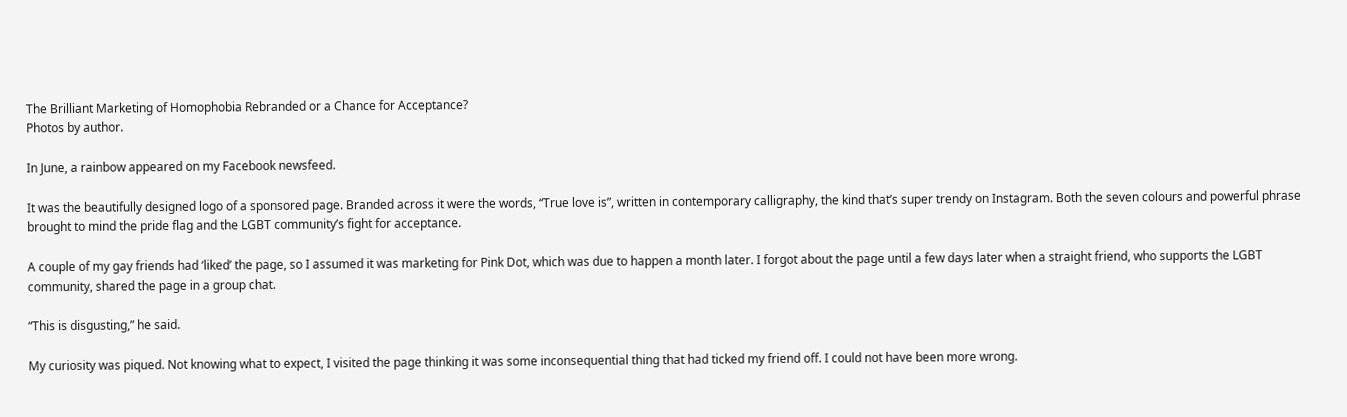The Brilliant Marketing of Homophobia Rebranded or a Chance for Acceptance?
Photos by author.

In June, a rainbow appeared on my Facebook newsfeed.

It was the beautifully designed logo of a sponsored page. Branded across it were the words, “True love is”, written in contemporary calligraphy, the kind that’s super trendy on Instagram. Both the seven colours and powerful phrase brought to mind the pride flag and the LGBT community’s fight for acceptance.

A couple of my gay friends had ‘liked’ the page, so I assumed it was marketing for Pink Dot, which was due to happen a month later. I forgot about the page until a few days later when a straight friend, who supports the LGBT community, shared the page in a group chat.

“This is disgusting,” he said.

My curiosity was piqued. Not knowing what to expect, I visited the page thinking it was some inconsequential thing that had ticked my friend off. I could not have been more wrong.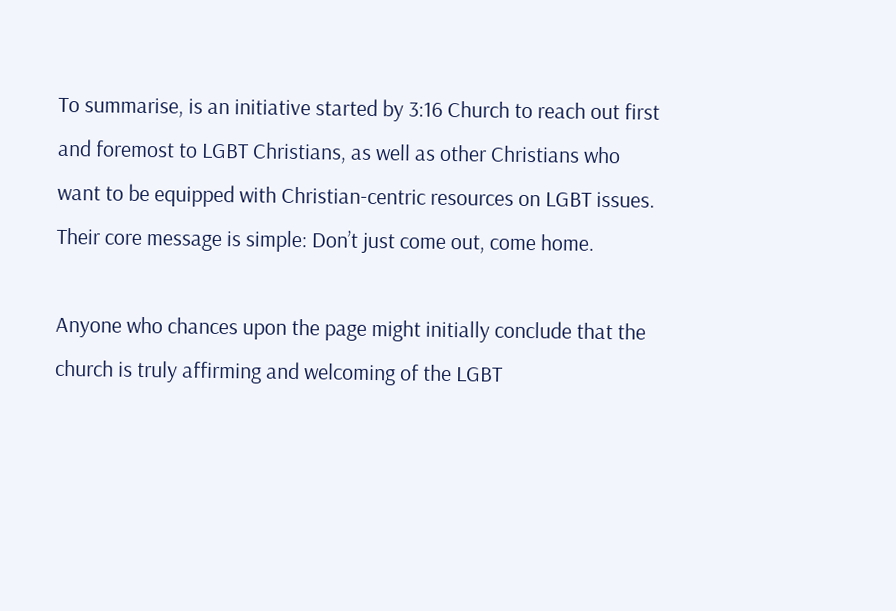To summarise, is an initiative started by 3:16 Church to reach out first and foremost to LGBT Christians, as well as other Christians who want to be equipped with Christian-centric resources on LGBT issues. Their core message is simple: Don’t just come out, come home.

Anyone who chances upon the page might initially conclude that the church is truly affirming and welcoming of the LGBT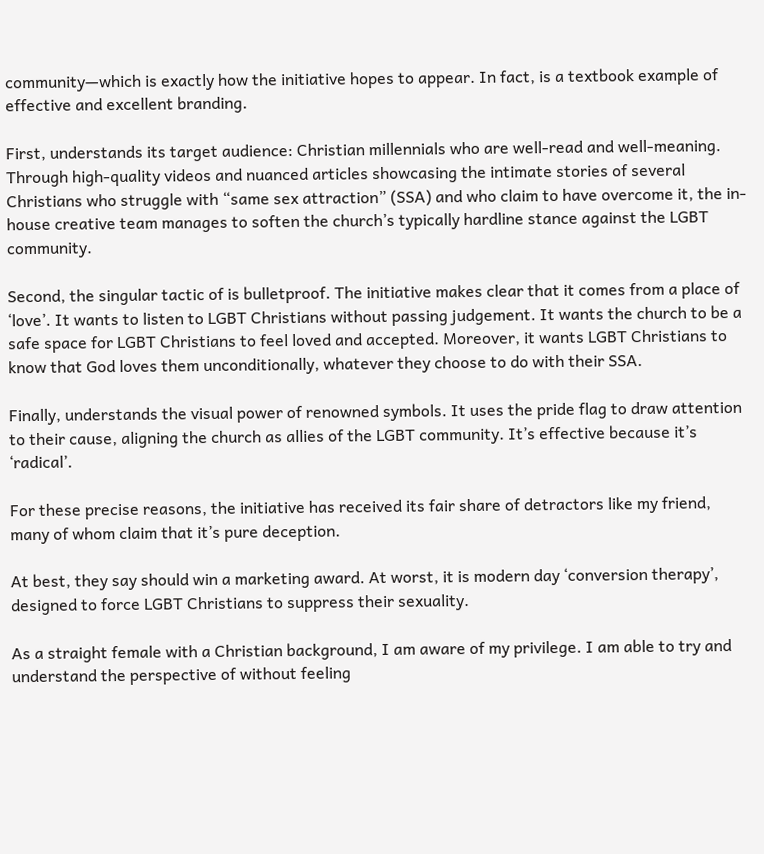community—which is exactly how the initiative hopes to appear. In fact, is a textbook example of effective and excellent branding.

First, understands its target audience: Christian millennials who are well-read and well-meaning. Through high-quality videos and nuanced articles showcasing the intimate stories of several Christians who struggle with “same sex attraction” (SSA) and who claim to have overcome it, the in-house creative team manages to soften the church’s typically hardline stance against the LGBT community.

Second, the singular tactic of is bulletproof. The initiative makes clear that it comes from a place of ‘love’. It wants to listen to LGBT Christians without passing judgement. It wants the church to be a safe space for LGBT Christians to feel loved and accepted. Moreover, it wants LGBT Christians to know that God loves them unconditionally, whatever they choose to do with their SSA.

Finally, understands the visual power of renowned symbols. It uses the pride flag to draw attention to their cause, aligning the church as allies of the LGBT community. It’s effective because it’s ‘radical’.

For these precise reasons, the initiative has received its fair share of detractors like my friend, many of whom claim that it’s pure deception.

At best, they say should win a marketing award. At worst, it is modern day ‘conversion therapy’, designed to force LGBT Christians to suppress their sexuality.

As a straight female with a Christian background, I am aware of my privilege. I am able to try and understand the perspective of without feeling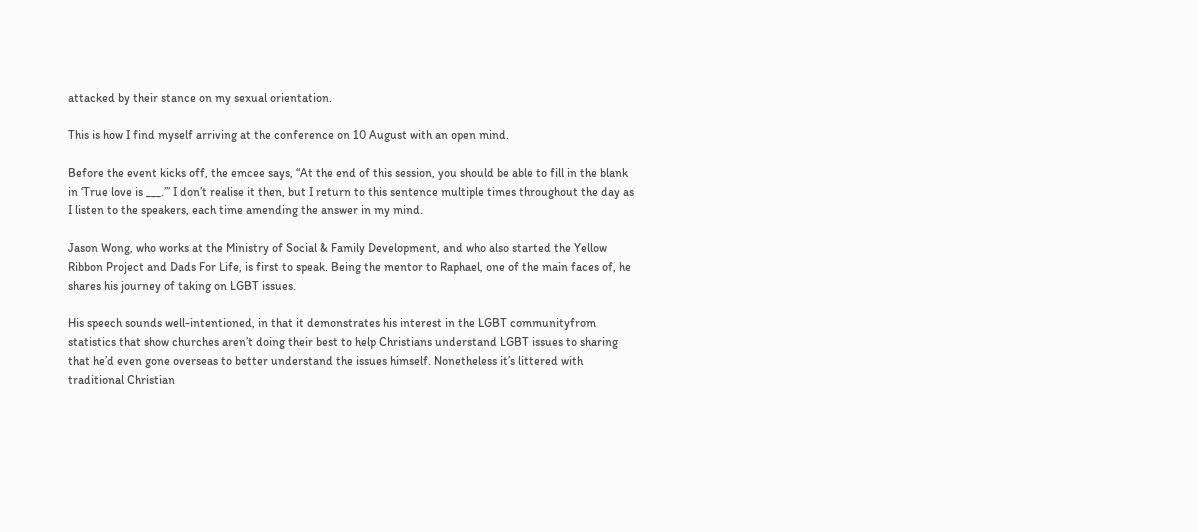attacked by their stance on my sexual orientation.

This is how I find myself arriving at the conference on 10 August with an open mind.

Before the event kicks off, the emcee says, “At the end of this session, you should be able to fill in the blank in ‘True love is ___.’” I don’t realise it then, but I return to this sentence multiple times throughout the day as I listen to the speakers, each time amending the answer in my mind.

Jason Wong, who works at the Ministry of Social & Family Development, and who also started the Yellow Ribbon Project and Dads For Life, is first to speak. Being the mentor to Raphael, one of the main faces of, he shares his journey of taking on LGBT issues.

His speech sounds well-intentioned, in that it demonstrates his interest in the LGBT communityfrom statistics that show churches aren’t doing their best to help Christians understand LGBT issues to sharing that he’d even gone overseas to better understand the issues himself. Nonetheless it’s littered with traditional Christian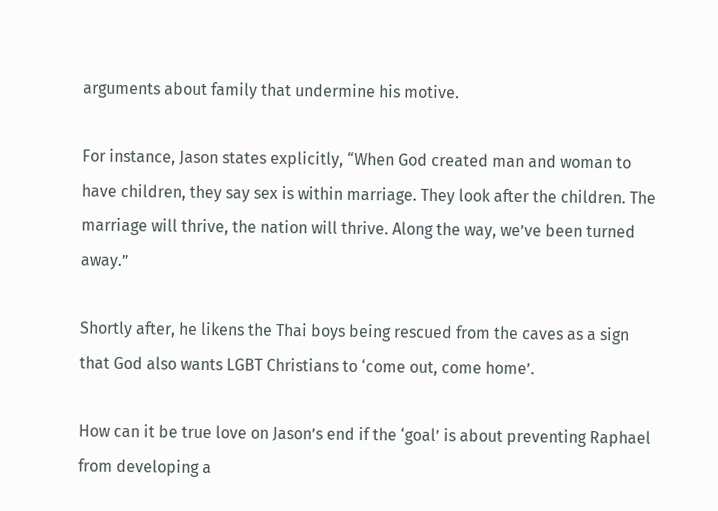arguments about family that undermine his motive.

For instance, Jason states explicitly, “When God created man and woman to have children, they say sex is within marriage. They look after the children. The marriage will thrive, the nation will thrive. Along the way, we’ve been turned away.”

Shortly after, he likens the Thai boys being rescued from the caves as a sign that God also wants LGBT Christians to ‘come out, come home’.

How can it be true love on Jason’s end if the ‘goal’ is about preventing Raphael from developing a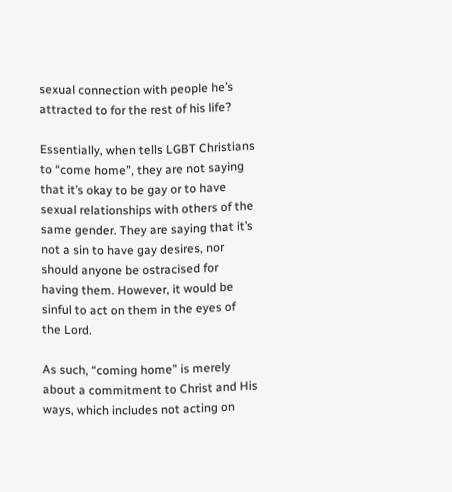sexual connection with people he’s attracted to for the rest of his life?

Essentially, when tells LGBT Christians to “come home”, they are not saying that it’s okay to be gay or to have sexual relationships with others of the same gender. They are saying that it’s not a sin to have gay desires, nor should anyone be ostracised for having them. However, it would be sinful to act on them in the eyes of the Lord.

As such, “coming home” is merely about a commitment to Christ and His ways, which includes not acting on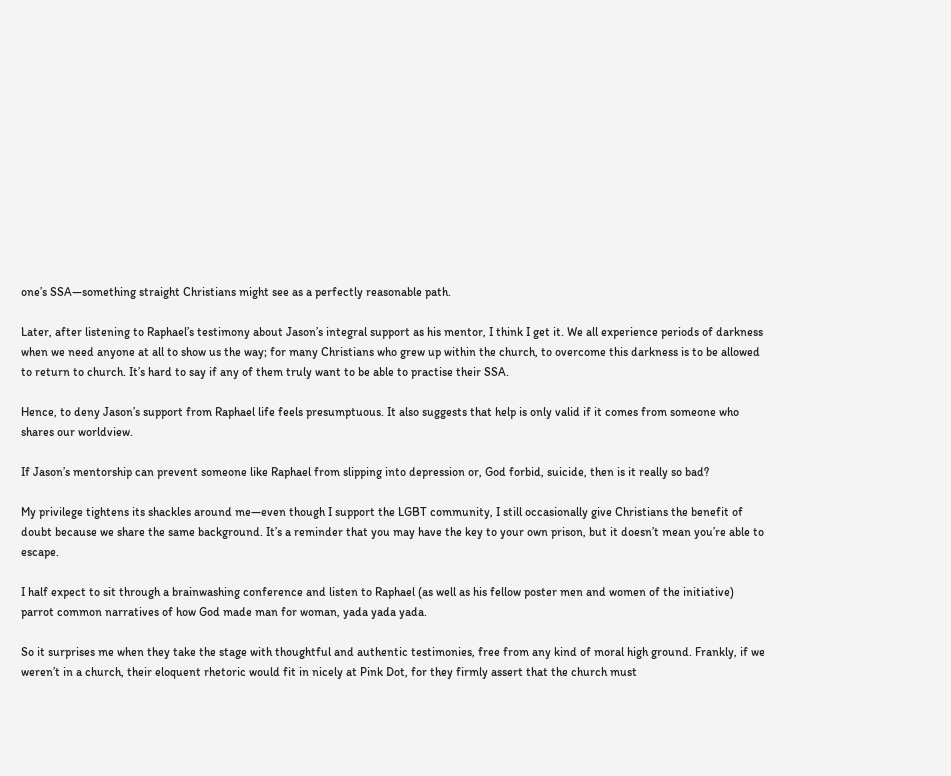one’s SSA—something straight Christians might see as a perfectly reasonable path.

Later, after listening to Raphael’s testimony about Jason’s integral support as his mentor, I think I get it. We all experience periods of darkness when we need anyone at all to show us the way; for many Christians who grew up within the church, to overcome this darkness is to be allowed to return to church. It’s hard to say if any of them truly want to be able to practise their SSA.

Hence, to deny Jason’s support from Raphael life feels presumptuous. It also suggests that help is only valid if it comes from someone who shares our worldview.

If Jason’s mentorship can prevent someone like Raphael from slipping into depression or, God forbid, suicide, then is it really so bad?

My privilege tightens its shackles around me—even though I support the LGBT community, I still occasionally give Christians the benefit of doubt because we share the same background. It’s a reminder that you may have the key to your own prison, but it doesn’t mean you’re able to escape.

I half expect to sit through a brainwashing conference and listen to Raphael (as well as his fellow poster men and women of the initiative) parrot common narratives of how God made man for woman, yada yada yada.

So it surprises me when they take the stage with thoughtful and authentic testimonies, free from any kind of moral high ground. Frankly, if we weren’t in a church, their eloquent rhetoric would fit in nicely at Pink Dot, for they firmly assert that the church must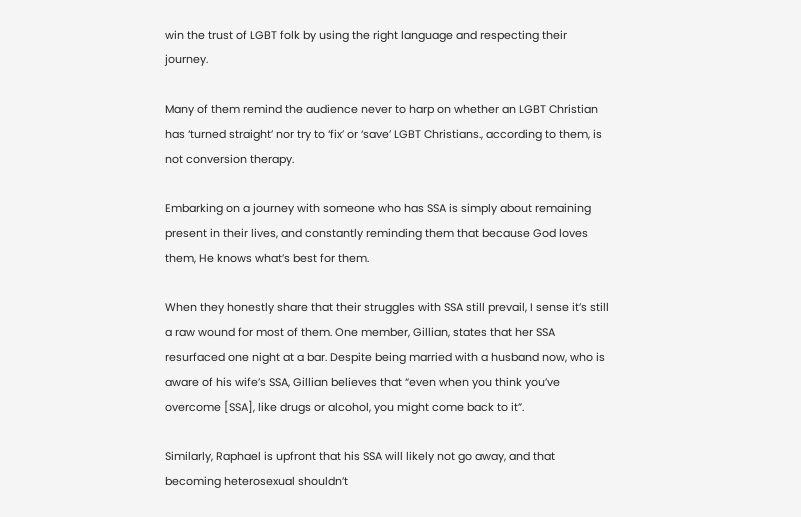win the trust of LGBT folk by using the right language and respecting their journey.

Many of them remind the audience never to harp on whether an LGBT Christian has ‘turned straight’ nor try to ‘fix’ or ‘save’ LGBT Christians., according to them, is not conversion therapy.

Embarking on a journey with someone who has SSA is simply about remaining present in their lives, and constantly reminding them that because God loves them, He knows what’s best for them.

When they honestly share that their struggles with SSA still prevail, I sense it’s still a raw wound for most of them. One member, Gillian, states that her SSA resurfaced one night at a bar. Despite being married with a husband now, who is aware of his wife’s SSA, Gillian believes that “even when you think you’ve overcome [SSA], like drugs or alcohol, you might come back to it”.

Similarly, Raphael is upfront that his SSA will likely not go away, and that becoming heterosexual shouldn’t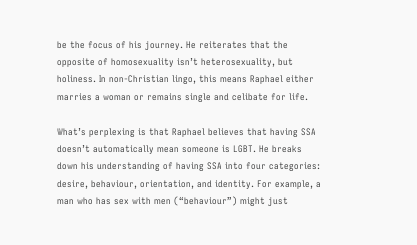be the focus of his journey. He reiterates that the opposite of homosexuality isn’t heterosexuality, but holiness. In non-Christian lingo, this means Raphael either marries a woman or remains single and celibate for life.

What’s perplexing is that Raphael believes that having SSA doesn’t automatically mean someone is LGBT. He breaks down his understanding of having SSA into four categories: desire, behaviour, orientation, and identity. For example, a man who has sex with men (“behaviour”) might just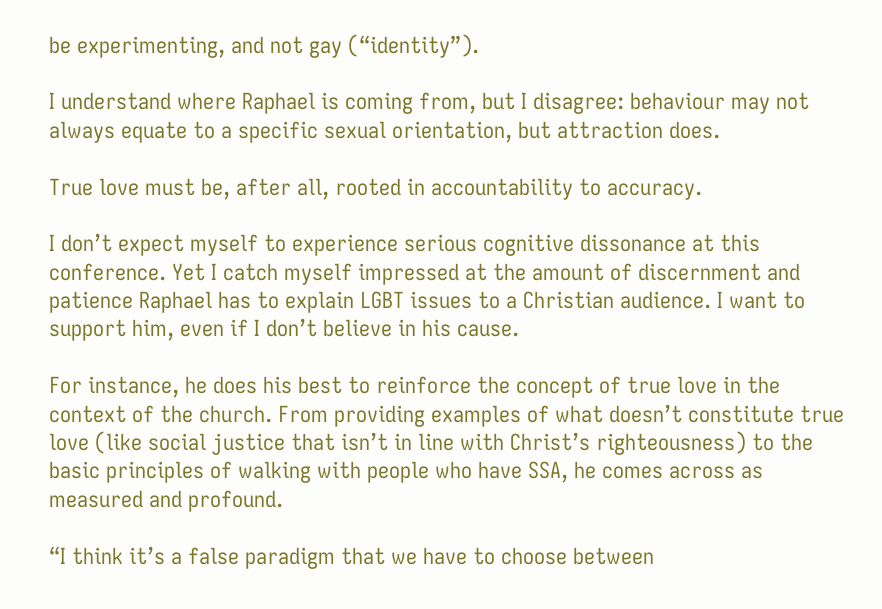be experimenting, and not gay (“identity”).

I understand where Raphael is coming from, but I disagree: behaviour may not always equate to a specific sexual orientation, but attraction does.

True love must be, after all, rooted in accountability to accuracy.

I don’t expect myself to experience serious cognitive dissonance at this conference. Yet I catch myself impressed at the amount of discernment and patience Raphael has to explain LGBT issues to a Christian audience. I want to support him, even if I don’t believe in his cause.

For instance, he does his best to reinforce the concept of true love in the context of the church. From providing examples of what doesn’t constitute true love (like social justice that isn’t in line with Christ’s righteousness) to the basic principles of walking with people who have SSA, he comes across as measured and profound.

“I think it’s a false paradigm that we have to choose between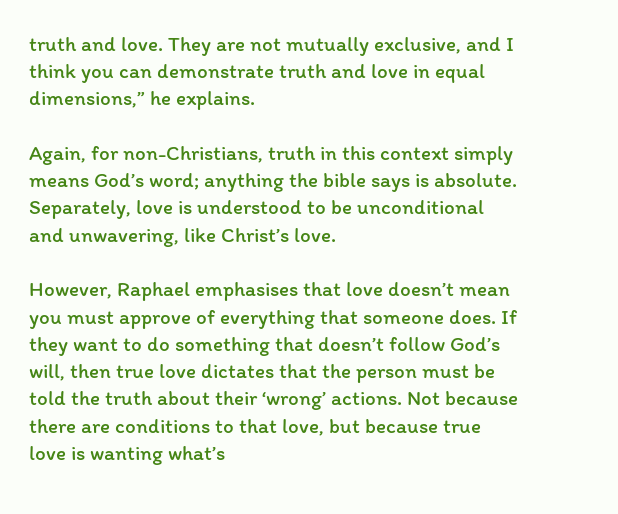truth and love. They are not mutually exclusive, and I think you can demonstrate truth and love in equal dimensions,” he explains.

Again, for non-Christians, truth in this context simply means God’s word; anything the bible says is absolute. Separately, love is understood to be unconditional and unwavering, like Christ’s love.

However, Raphael emphasises that love doesn’t mean you must approve of everything that someone does. If they want to do something that doesn’t follow God’s will, then true love dictates that the person must be told the truth about their ‘wrong’ actions. Not because there are conditions to that love, but because true love is wanting what’s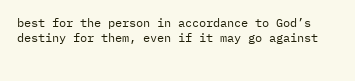best for the person in accordance to God’s destiny for them, even if it may go against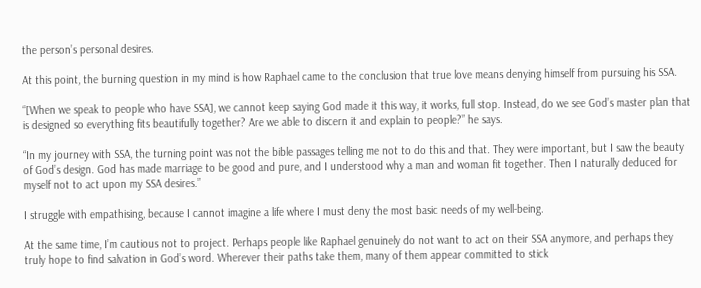the person’s personal desires.

At this point, the burning question in my mind is how Raphael came to the conclusion that true love means denying himself from pursuing his SSA.

“[When we speak to people who have SSA], we cannot keep saying God made it this way, it works, full stop. Instead, do we see God’s master plan that is designed so everything fits beautifully together? Are we able to discern it and explain to people?” he says.

“In my journey with SSA, the turning point was not the bible passages telling me not to do this and that. They were important, but I saw the beauty of God’s design. God has made marriage to be good and pure, and I understood why a man and woman fit together. Then I naturally deduced for myself not to act upon my SSA desires.”

I struggle with empathising, because I cannot imagine a life where I must deny the most basic needs of my well-being.

At the same time, I’m cautious not to project. Perhaps people like Raphael genuinely do not want to act on their SSA anymore, and perhaps they truly hope to find salvation in God’s word. Wherever their paths take them, many of them appear committed to stick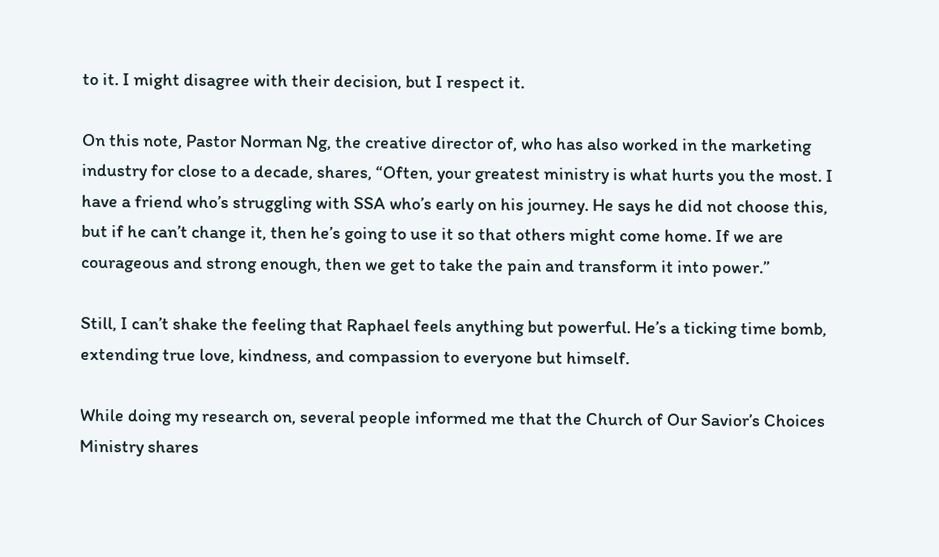to it. I might disagree with their decision, but I respect it.

On this note, Pastor Norman Ng, the creative director of, who has also worked in the marketing industry for close to a decade, shares, “Often, your greatest ministry is what hurts you the most. I have a friend who’s struggling with SSA who’s early on his journey. He says he did not choose this, but if he can’t change it, then he’s going to use it so that others might come home. If we are courageous and strong enough, then we get to take the pain and transform it into power.”

Still, I can’t shake the feeling that Raphael feels anything but powerful. He’s a ticking time bomb, extending true love, kindness, and compassion to everyone but himself.

While doing my research on, several people informed me that the Church of Our Savior’s Choices Ministry shares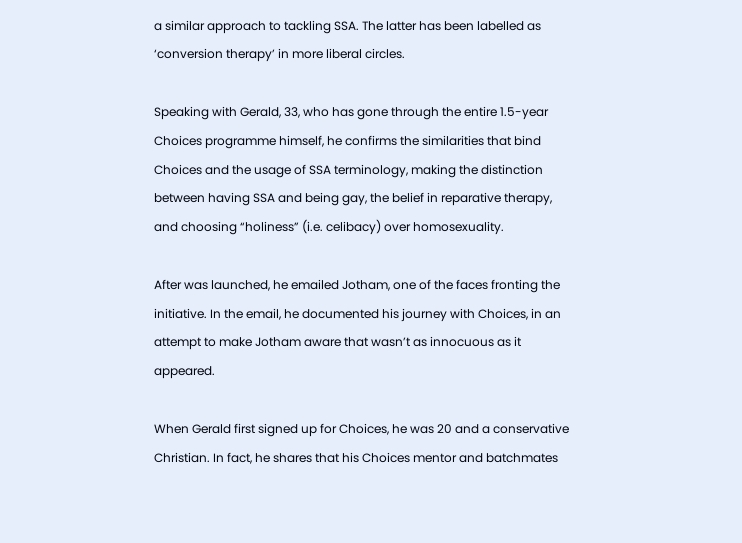a similar approach to tackling SSA. The latter has been labelled as ‘conversion therapy’ in more liberal circles.

Speaking with Gerald, 33, who has gone through the entire 1.5-year Choices programme himself, he confirms the similarities that bind Choices and the usage of SSA terminology, making the distinction between having SSA and being gay, the belief in reparative therapy, and choosing “holiness” (i.e. celibacy) over homosexuality.

After was launched, he emailed Jotham, one of the faces fronting the initiative. In the email, he documented his journey with Choices, in an attempt to make Jotham aware that wasn’t as innocuous as it appeared.

When Gerald first signed up for Choices, he was 20 and a conservative Christian. In fact, he shares that his Choices mentor and batchmates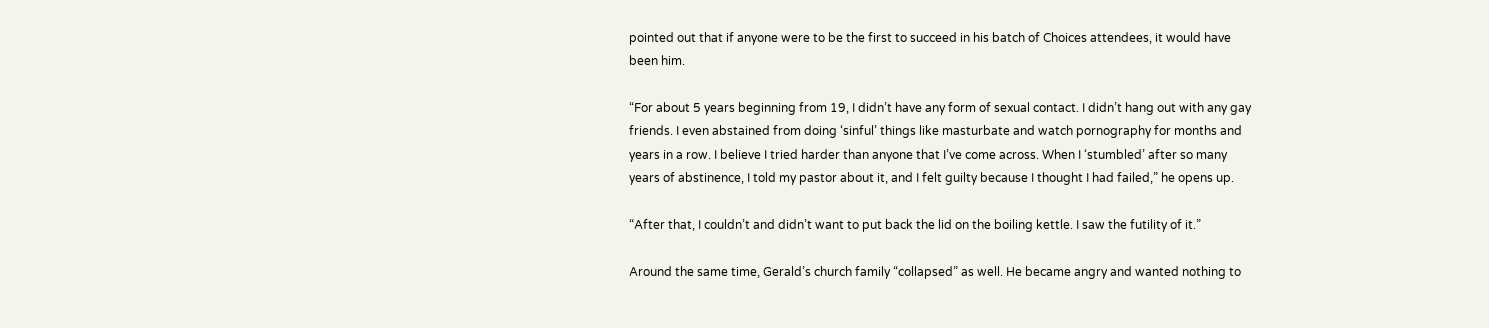pointed out that if anyone were to be the first to succeed in his batch of Choices attendees, it would have been him.

“For about 5 years beginning from 19, I didn’t have any form of sexual contact. I didn’t hang out with any gay friends. I even abstained from doing ‘sinful’ things like masturbate and watch pornography for months and years in a row. I believe I tried harder than anyone that I’ve come across. When I ‘stumbled’ after so many years of abstinence, I told my pastor about it, and I felt guilty because I thought I had failed,” he opens up.

“After that, I couldn’t and didn’t want to put back the lid on the boiling kettle. I saw the futility of it.”

Around the same time, Gerald’s church family “collapsed” as well. He became angry and wanted nothing to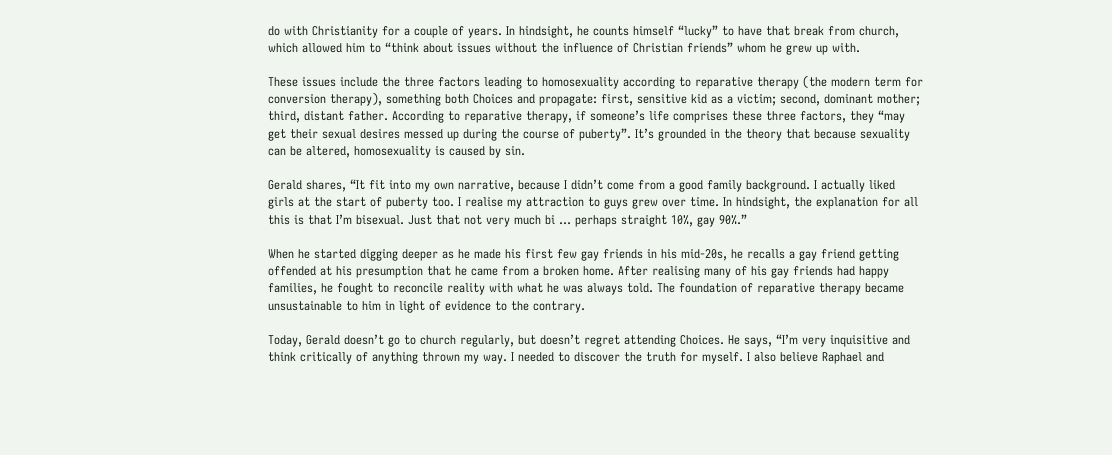do with Christianity for a couple of years. In hindsight, he counts himself “lucky” to have that break from church, which allowed him to “think about issues without the influence of Christian friends” whom he grew up with.

These issues include the three factors leading to homosexuality according to reparative therapy (the modern term for conversion therapy), something both Choices and propagate: first, sensitive kid as a victim; second, dominant mother; third, distant father. According to reparative therapy, if someone’s life comprises these three factors, they “may get their sexual desires messed up during the course of puberty”. It’s grounded in the theory that because sexuality can be altered, homosexuality is caused by sin.

Gerald shares, “It fit into my own narrative, because I didn’t come from a good family background. I actually liked girls at the start of puberty too. I realise my attraction to guys grew over time. In hindsight, the explanation for all this is that I’m bisexual. Just that not very much bi … perhaps straight 10%, gay 90%.”

When he started digging deeper as he made his first few gay friends in his mid-20s, he recalls a gay friend getting offended at his presumption that he came from a broken home. After realising many of his gay friends had happy families, he fought to reconcile reality with what he was always told. The foundation of reparative therapy became unsustainable to him in light of evidence to the contrary.

Today, Gerald doesn’t go to church regularly, but doesn’t regret attending Choices. He says, “I’m very inquisitive and think critically of anything thrown my way. I needed to discover the truth for myself. I also believe Raphael and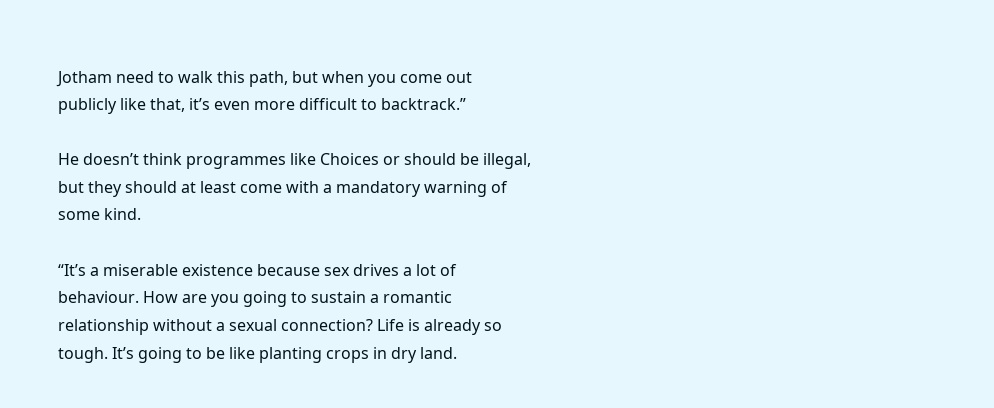Jotham need to walk this path, but when you come out publicly like that, it’s even more difficult to backtrack.”

He doesn’t think programmes like Choices or should be illegal, but they should at least come with a mandatory warning of some kind.

“It’s a miserable existence because sex drives a lot of behaviour. How are you going to sustain a romantic relationship without a sexual connection? Life is already so tough. It’s going to be like planting crops in dry land.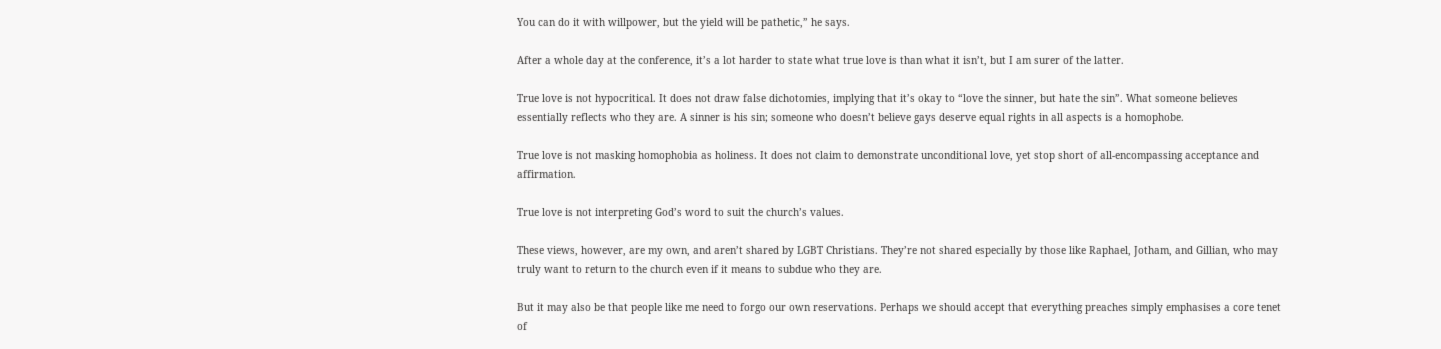You can do it with willpower, but the yield will be pathetic,” he says.

After a whole day at the conference, it’s a lot harder to state what true love is than what it isn’t, but I am surer of the latter.

True love is not hypocritical. It does not draw false dichotomies, implying that it’s okay to “love the sinner, but hate the sin”. What someone believes essentially reflects who they are. A sinner is his sin; someone who doesn’t believe gays deserve equal rights in all aspects is a homophobe.

True love is not masking homophobia as holiness. It does not claim to demonstrate unconditional love, yet stop short of all-encompassing acceptance and affirmation.

True love is not interpreting God’s word to suit the church’s values.

These views, however, are my own, and aren’t shared by LGBT Christians. They’re not shared especially by those like Raphael, Jotham, and Gillian, who may truly want to return to the church even if it means to subdue who they are.

But it may also be that people like me need to forgo our own reservations. Perhaps we should accept that everything preaches simply emphasises a core tenet of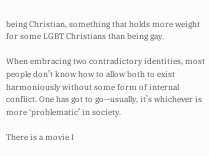being Christian, something that holds more weight for some LGBT Christians than being gay.

When embracing two contradictory identities, most people don’t know how to allow both to exist harmoniously without some form of internal conflict. One has got to go—usually, it’s whichever is more ‘problematic’ in society.

There is a movie I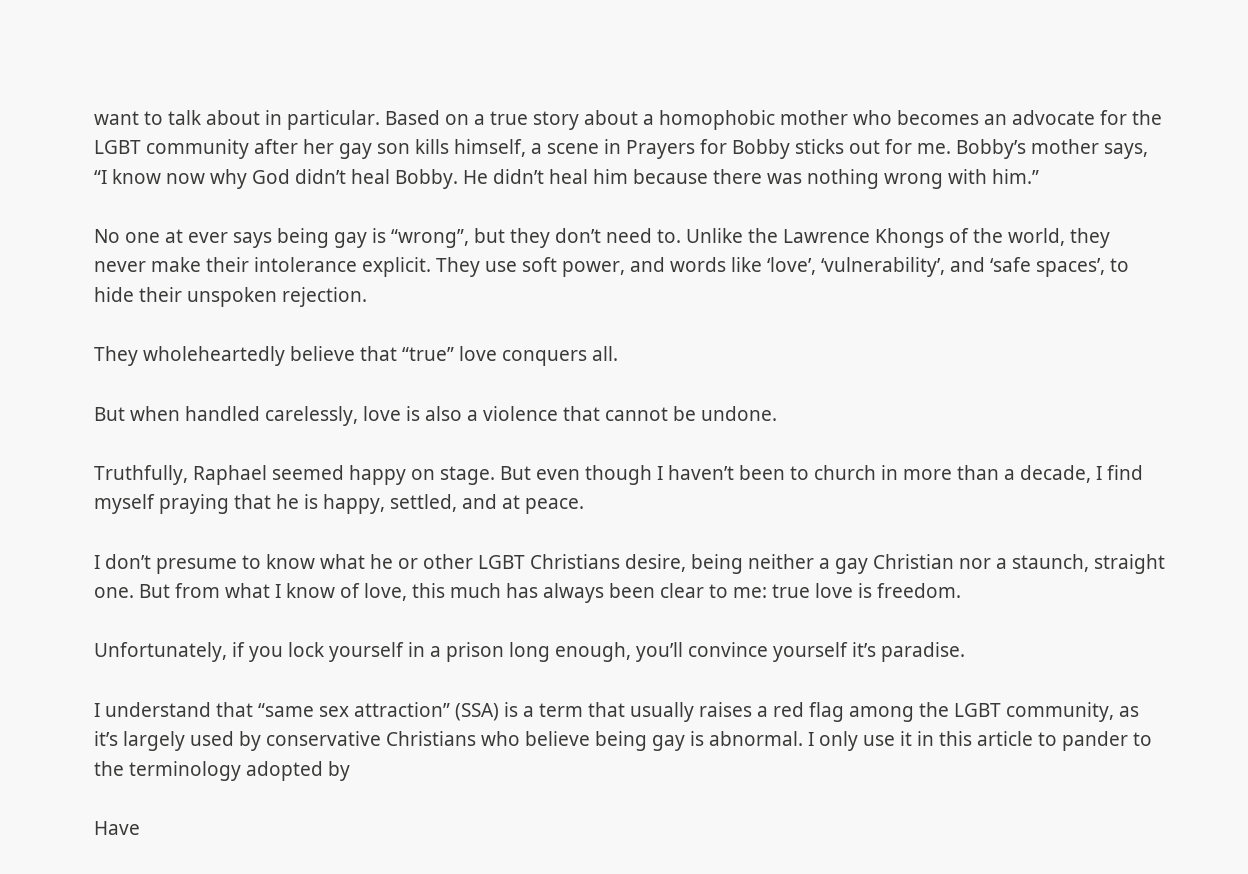want to talk about in particular. Based on a true story about a homophobic mother who becomes an advocate for the LGBT community after her gay son kills himself, a scene in Prayers for Bobby sticks out for me. Bobby’s mother says, “I know now why God didn’t heal Bobby. He didn’t heal him because there was nothing wrong with him.”

No one at ever says being gay is “wrong”, but they don’t need to. Unlike the Lawrence Khongs of the world, they never make their intolerance explicit. They use soft power, and words like ‘love’, ‘vulnerability’, and ‘safe spaces’, to hide their unspoken rejection.

They wholeheartedly believe that “true” love conquers all.

But when handled carelessly, love is also a violence that cannot be undone.

Truthfully, Raphael seemed happy on stage. But even though I haven’t been to church in more than a decade, I find myself praying that he is happy, settled, and at peace.

I don’t presume to know what he or other LGBT Christians desire, being neither a gay Christian nor a staunch, straight one. But from what I know of love, this much has always been clear to me: true love is freedom.

Unfortunately, if you lock yourself in a prison long enough, you’ll convince yourself it’s paradise.

I understand that “same sex attraction” (SSA) is a term that usually raises a red flag among the LGBT community, as it’s largely used by conservative Christians who believe being gay is abnormal. I only use it in this article to pander to the terminology adopted by

Have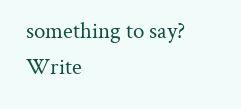something to say? Write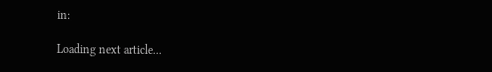in:

Loading next article...